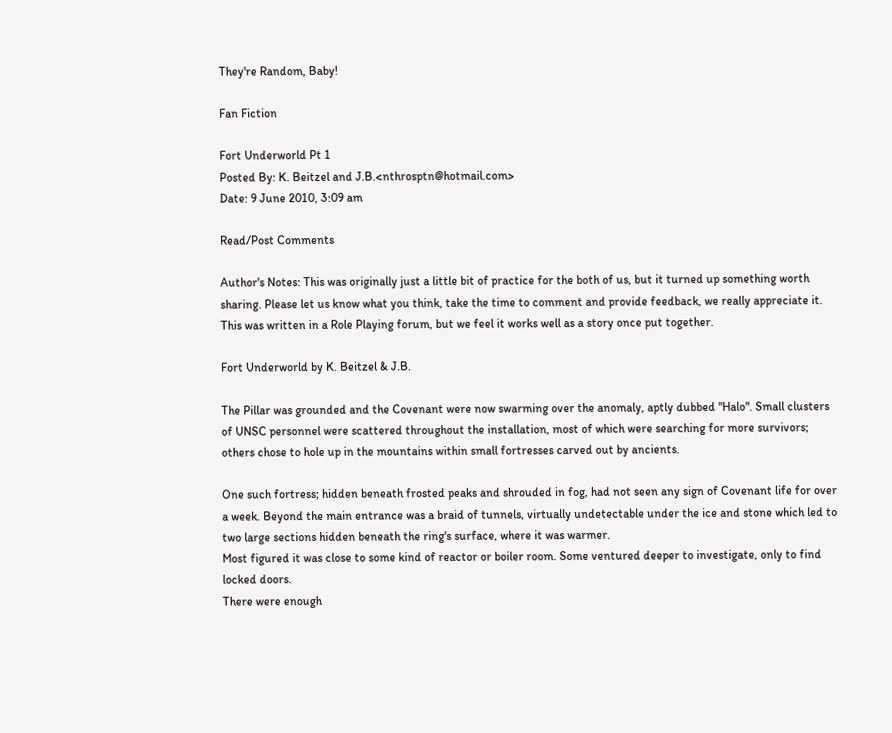They're Random, Baby!

Fan Fiction

Fort Underworld Pt 1
Posted By: K. Beitzel and J.B.<nthrosptn@hotmail.com>
Date: 9 June 2010, 3:09 am

Read/Post Comments

Author's Notes: This was originally just a little bit of practice for the both of us, but it turned up something worth sharing. Please let us know what you think, take the time to comment and provide feedback, we really appreciate it.
This was written in a Role Playing forum, but we feel it works well as a story once put together.

Fort Underworld by K. Beitzel & J.B.

The Pillar was grounded and the Covenant were now swarming over the anomaly, aptly dubbed "Halo". Small clusters of UNSC personnel were scattered throughout the installation, most of which were searching for more survivors; others chose to hole up in the mountains within small fortresses carved out by ancients.

One such fortress; hidden beneath frosted peaks and shrouded in fog, had not seen any sign of Covenant life for over a week. Beyond the main entrance was a braid of tunnels, virtually undetectable under the ice and stone which led to two large sections hidden beneath the ring's surface, where it was warmer.
Most figured it was close to some kind of reactor or boiler room. Some ventured deeper to investigate, only to find locked doors.
There were enough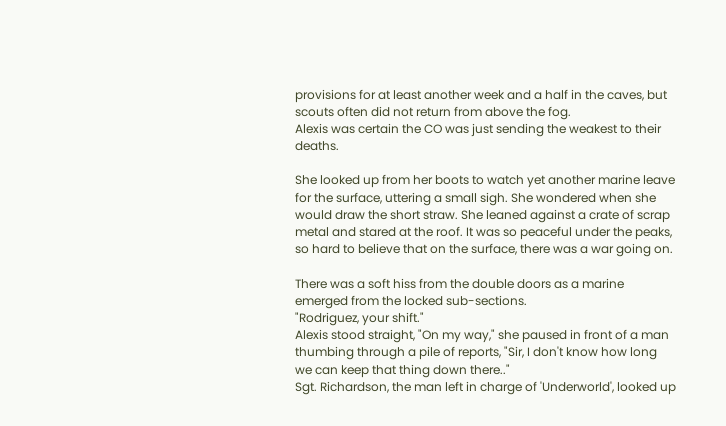provisions for at least another week and a half in the caves, but scouts often did not return from above the fog.
Alexis was certain the CO was just sending the weakest to their deaths.

She looked up from her boots to watch yet another marine leave for the surface, uttering a small sigh. She wondered when she would draw the short straw. She leaned against a crate of scrap metal and stared at the roof. It was so peaceful under the peaks, so hard to believe that on the surface, there was a war going on.

There was a soft hiss from the double doors as a marine emerged from the locked sub-sections.
"Rodriguez, your shift."
Alexis stood straight, "On my way," she paused in front of a man thumbing through a pile of reports, "Sir, I don't know how long we can keep that thing down there.."
Sgt. Richardson, the man left in charge of 'Underworld', looked up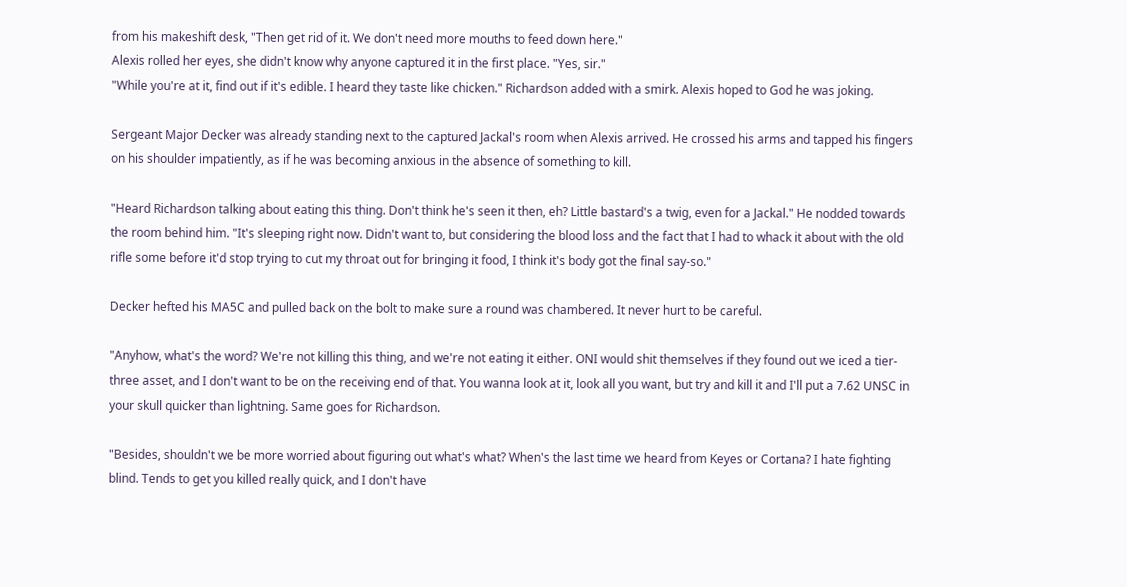from his makeshift desk, "Then get rid of it. We don't need more mouths to feed down here."
Alexis rolled her eyes, she didn't know why anyone captured it in the first place. "Yes, sir."
"While you're at it, find out if it's edible. I heard they taste like chicken." Richardson added with a smirk. Alexis hoped to God he was joking.

Sergeant Major Decker was already standing next to the captured Jackal's room when Alexis arrived. He crossed his arms and tapped his fingers on his shoulder impatiently, as if he was becoming anxious in the absence of something to kill.

"Heard Richardson talking about eating this thing. Don't think he's seen it then, eh? Little bastard's a twig, even for a Jackal." He nodded towards the room behind him. "It's sleeping right now. Didn't want to, but considering the blood loss and the fact that I had to whack it about with the old rifle some before it'd stop trying to cut my throat out for bringing it food, I think it's body got the final say-so."

Decker hefted his MA5C and pulled back on the bolt to make sure a round was chambered. It never hurt to be careful.

"Anyhow, what's the word? We're not killing this thing, and we're not eating it either. ONI would shit themselves if they found out we iced a tier-three asset, and I don't want to be on the receiving end of that. You wanna look at it, look all you want, but try and kill it and I'll put a 7.62 UNSC in your skull quicker than lightning. Same goes for Richardson.

"Besides, shouldn't we be more worried about figuring out what's what? When's the last time we heard from Keyes or Cortana? I hate fighting blind. Tends to get you killed really quick, and I don't have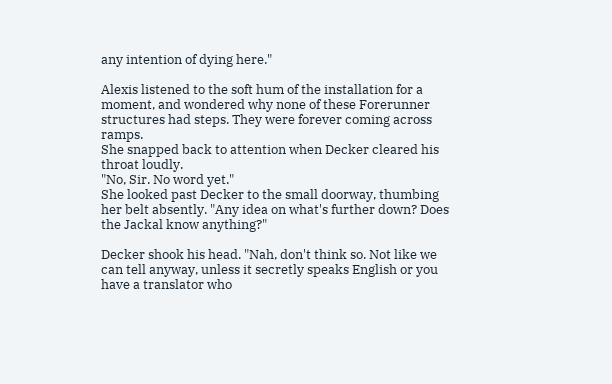any intention of dying here."

Alexis listened to the soft hum of the installation for a moment, and wondered why none of these Forerunner structures had steps. They were forever coming across ramps.
She snapped back to attention when Decker cleared his throat loudly.
"No, Sir. No word yet."
She looked past Decker to the small doorway, thumbing her belt absently. "Any idea on what's further down? Does the Jackal know anything?"

Decker shook his head. "Nah, don't think so. Not like we can tell anyway, unless it secretly speaks English or you have a translator who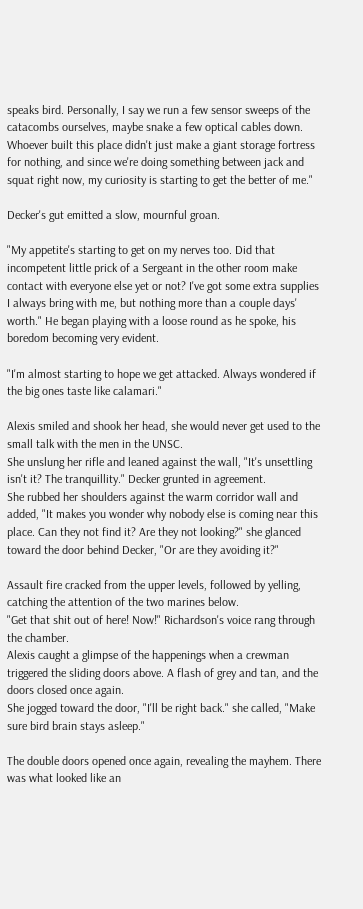speaks bird. Personally, I say we run a few sensor sweeps of the catacombs ourselves, maybe snake a few optical cables down. Whoever built this place didn't just make a giant storage fortress for nothing, and since we're doing something between jack and squat right now, my curiosity is starting to get the better of me."

Decker's gut emitted a slow, mournful groan.

"My appetite's starting to get on my nerves too. Did that incompetent little prick of a Sergeant in the other room make contact with everyone else yet or not? I've got some extra supplies I always bring with me, but nothing more than a couple days' worth." He began playing with a loose round as he spoke, his boredom becoming very evident.

"I'm almost starting to hope we get attacked. Always wondered if the big ones taste like calamari."

Alexis smiled and shook her head, she would never get used to the small talk with the men in the UNSC.
She unslung her rifle and leaned against the wall, "It's unsettling isn't it? The tranquillity." Decker grunted in agreement.
She rubbed her shoulders against the warm corridor wall and added, "It makes you wonder why nobody else is coming near this place. Can they not find it? Are they not looking?" she glanced toward the door behind Decker, "Or are they avoiding it?"

Assault fire cracked from the upper levels, followed by yelling, catching the attention of the two marines below.
"Get that shit out of here! Now!" Richardson's voice rang through the chamber.
Alexis caught a glimpse of the happenings when a crewman triggered the sliding doors above. A flash of grey and tan, and the doors closed once again.
She jogged toward the door, "I'll be right back." she called, "Make sure bird brain stays asleep."

The double doors opened once again, revealing the mayhem. There was what looked like an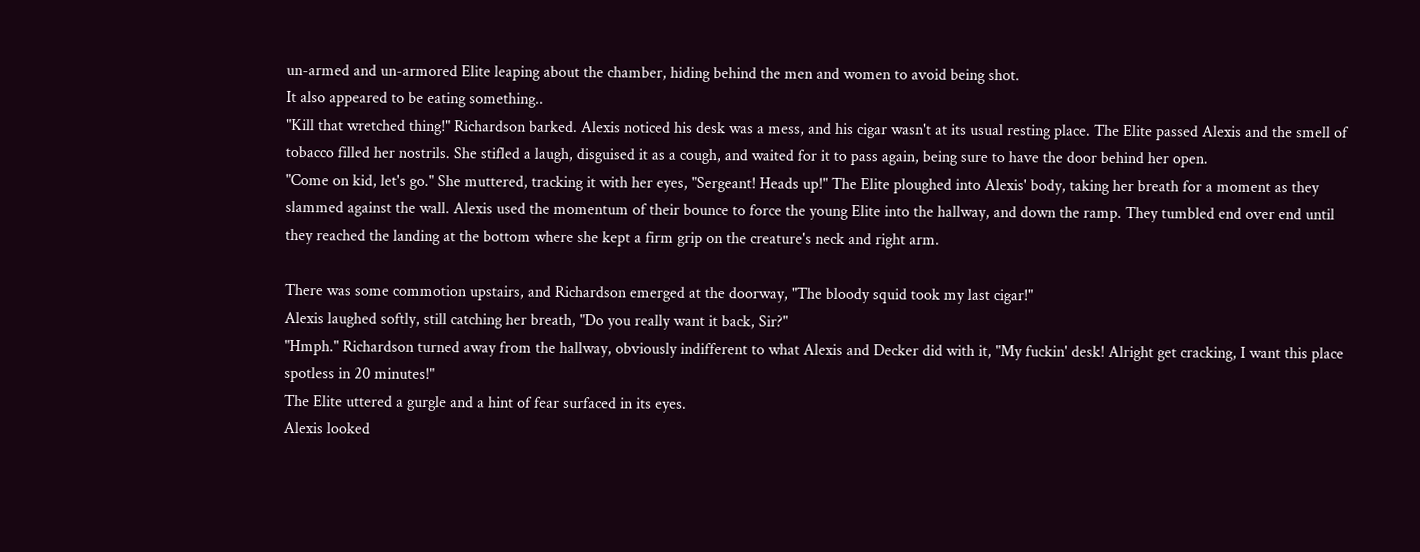un-armed and un-armored Elite leaping about the chamber, hiding behind the men and women to avoid being shot.
It also appeared to be eating something..
"Kill that wretched thing!" Richardson barked. Alexis noticed his desk was a mess, and his cigar wasn't at its usual resting place. The Elite passed Alexis and the smell of tobacco filled her nostrils. She stifled a laugh, disguised it as a cough, and waited for it to pass again, being sure to have the door behind her open.
"Come on kid, let's go." She muttered, tracking it with her eyes, "Sergeant! Heads up!" The Elite ploughed into Alexis' body, taking her breath for a moment as they slammed against the wall. Alexis used the momentum of their bounce to force the young Elite into the hallway, and down the ramp. They tumbled end over end until they reached the landing at the bottom where she kept a firm grip on the creature's neck and right arm.

There was some commotion upstairs, and Richardson emerged at the doorway, "The bloody squid took my last cigar!"
Alexis laughed softly, still catching her breath, "Do you really want it back, Sir?"
"Hmph." Richardson turned away from the hallway, obviously indifferent to what Alexis and Decker did with it, "My fuckin' desk! Alright get cracking, I want this place spotless in 20 minutes!"
The Elite uttered a gurgle and a hint of fear surfaced in its eyes.
Alexis looked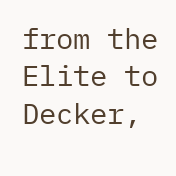from the Elite to Decker,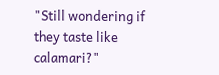"Still wondering if they taste like calamari?"